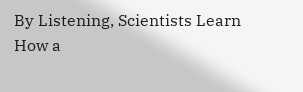By Listening, Scientists Learn How a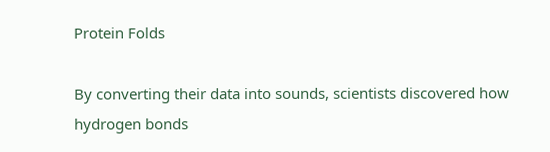Protein Folds

By converting their data into sounds, scientists discovered how hydrogen bonds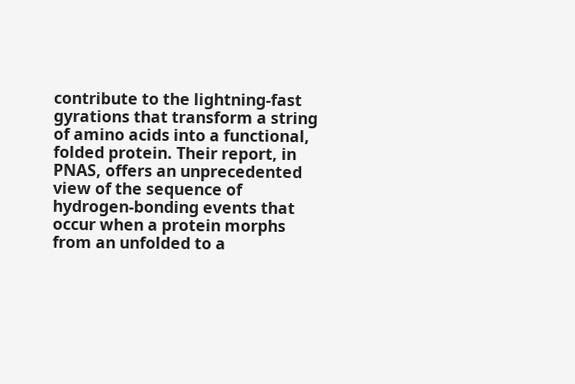contribute to the lightning-fast gyrations that transform a string of amino acids into a functional, folded protein. Their report, in PNAS, offers an unprecedented view of the sequence of hydrogen-bonding events that occur when a protein morphs from an unfolded to a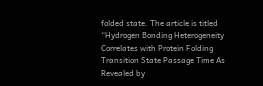folded state. The article is titled “Hydrogen Bonding Heterogeneity Correlates with Protein Folding Transition State Passage Time As Revealed by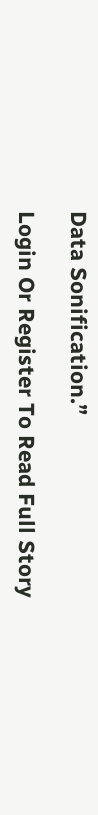Data Sonification.”

Login Or Register To Read Full Story